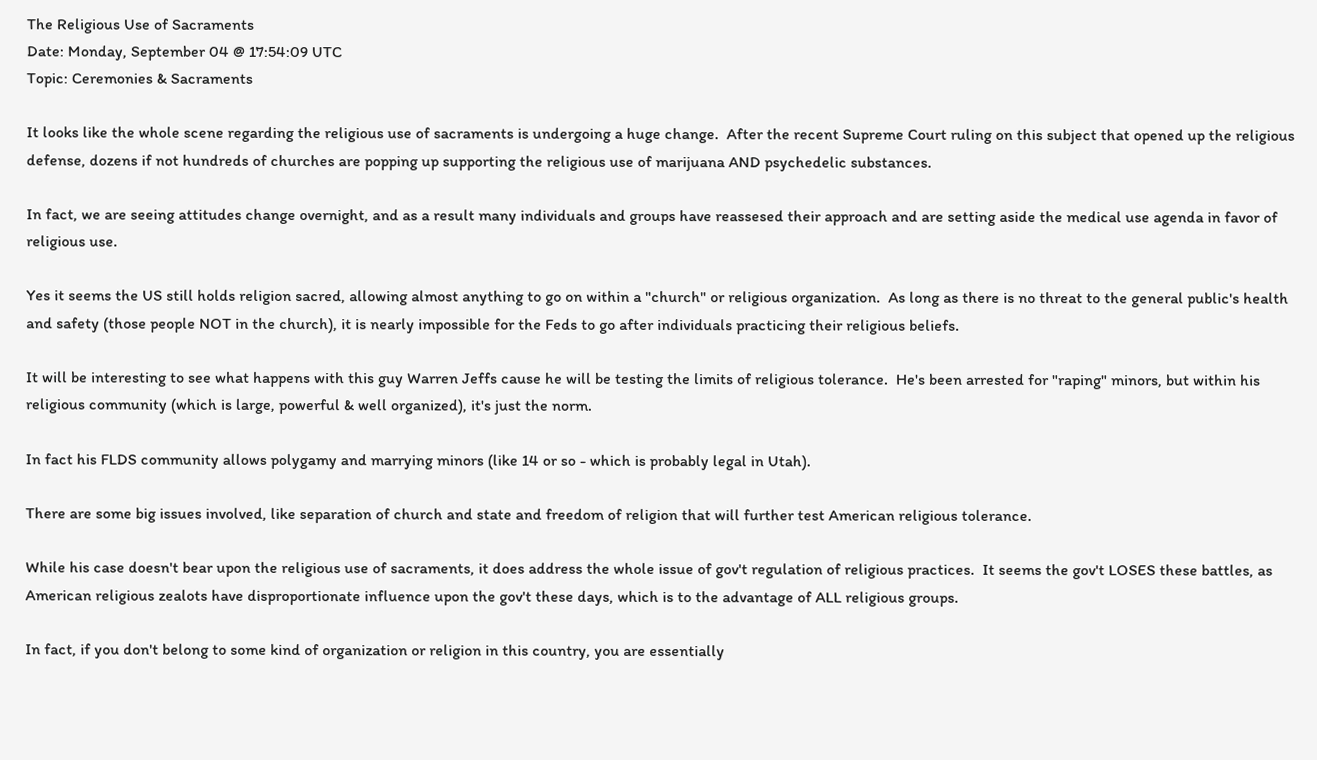The Religious Use of Sacraments
Date: Monday, September 04 @ 17:54:09 UTC
Topic: Ceremonies & Sacraments

It looks like the whole scene regarding the religious use of sacraments is undergoing a huge change.  After the recent Supreme Court ruling on this subject that opened up the religious defense, dozens if not hundreds of churches are popping up supporting the religious use of marijuana AND psychedelic substances.

In fact, we are seeing attitudes change overnight, and as a result many individuals and groups have reassesed their approach and are setting aside the medical use agenda in favor of religious use.

Yes it seems the US still holds religion sacred, allowing almost anything to go on within a "church" or religious organization.  As long as there is no threat to the general public's health and safety (those people NOT in the church), it is nearly impossible for the Feds to go after individuals practicing their religious beliefs.

It will be interesting to see what happens with this guy Warren Jeffs cause he will be testing the limits of religious tolerance.  He's been arrested for "raping" minors, but within his religious community (which is large, powerful & well organized), it's just the norm.

In fact his FLDS community allows polygamy and marrying minors (like 14 or so - which is probably legal in Utah).

There are some big issues involved, like separation of church and state and freedom of religion that will further test American religious tolerance.

While his case doesn't bear upon the religious use of sacraments, it does address the whole issue of gov't regulation of religious practices.  It seems the gov't LOSES these battles, as American religious zealots have disproportionate influence upon the gov't these days, which is to the advantage of ALL religious groups.

In fact, if you don't belong to some kind of organization or religion in this country, you are essentially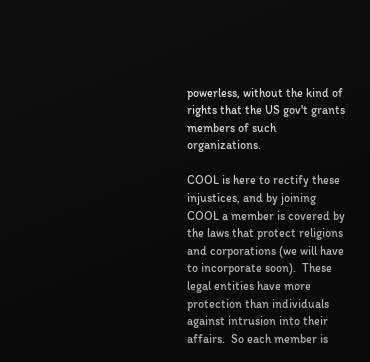powerless, without the kind of rights that the US gov't grants members of such organizations.

COOL is here to rectify these injustices, and by joining COOL a member is covered by the laws that protect religions and corporations (we will have to incorporate soon).  These legal entities have more protection than individuals against intrusion into their affairs.  So each member is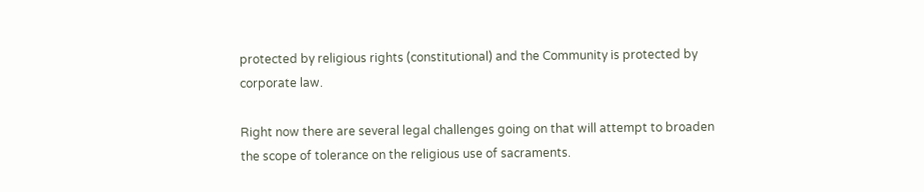protected by religious rights (constitutional) and the Community is protected by corporate law.

Right now there are several legal challenges going on that will attempt to broaden the scope of tolerance on the religious use of sacraments.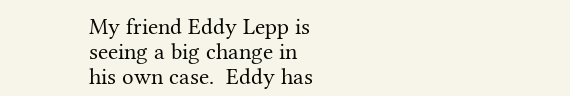My friend Eddy Lepp is seeing a big change in his own case.  Eddy has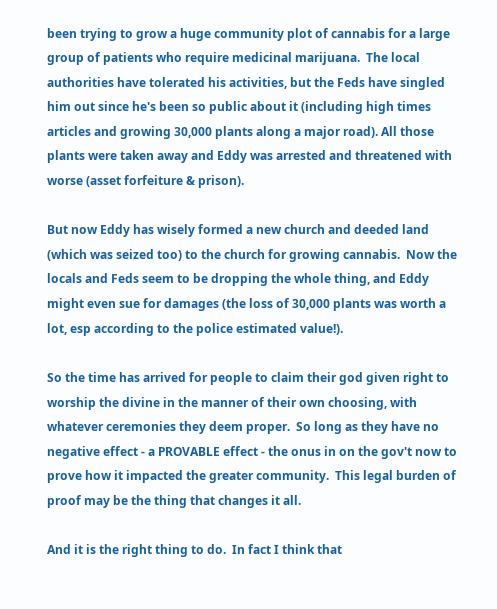been trying to grow a huge community plot of cannabis for a large group of patients who require medicinal marijuana.  The local authorities have tolerated his activities, but the Feds have singled him out since he's been so public about it (including high times articles and growing 30,000 plants along a major road). All those plants were taken away and Eddy was arrested and threatened with worse (asset forfeiture & prison).

But now Eddy has wisely formed a new church and deeded land (which was seized too) to the church for growing cannabis.  Now the locals and Feds seem to be dropping the whole thing, and Eddy might even sue for damages (the loss of 30,000 plants was worth a lot, esp according to the police estimated value!).

So the time has arrived for people to claim their god given right to worship the divine in the manner of their own choosing, with whatever ceremonies they deem proper.  So long as they have no negative effect - a PROVABLE effect - the onus in on the gov't now to prove how it impacted the greater community.  This legal burden of proof may be the thing that changes it all.

And it is the right thing to do.  In fact I think that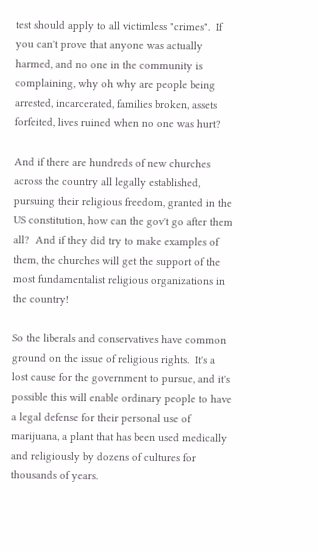test should apply to all victimless "crimes".  If you can't prove that anyone was actually harmed, and no one in the community is complaining, why oh why are people being arrested, incarcerated, families broken, assets forfeited, lives ruined when no one was hurt?

And if there are hundreds of new churches across the country all legally established, pursuing their religious freedom, granted in the US constitution, how can the gov't go after them all?  And if they did try to make examples of them, the churches will get the support of the most fundamentalist religious organizations in the country!

So the liberals and conservatives have common ground on the issue of religious rights.  It's a lost cause for the government to pursue, and it's possible this will enable ordinary people to have a legal defense for their personal use of marijuana, a plant that has been used medically and religiously by dozens of cultures for thousands of years.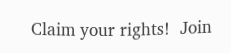Claim your rights!  Join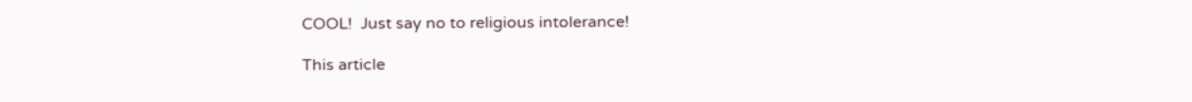COOL!  Just say no to religious intolerance!

This article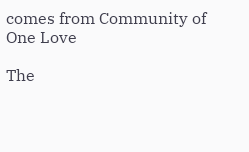comes from Community of One Love

The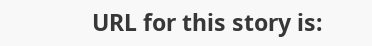URL for this story is: